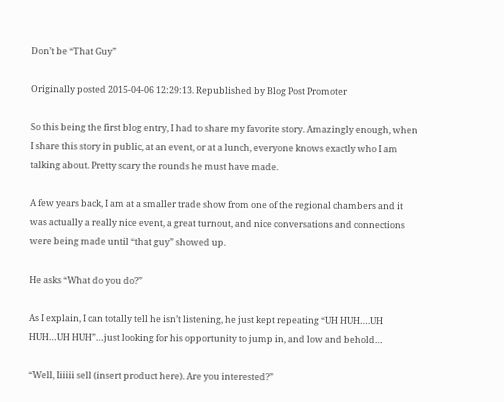Don’t be “That Guy”

Originally posted 2015-04-06 12:29:13. Republished by Blog Post Promoter

So this being the first blog entry, I had to share my favorite story. Amazingly enough, when I share this story in public, at an event, or at a lunch, everyone knows exactly who I am talking about. Pretty scary the rounds he must have made.

A few years back, I am at a smaller trade show from one of the regional chambers and it was actually a really nice event, a great turnout, and nice conversations and connections were being made until “that guy” showed up.

He asks “What do you do?”

As I explain, I can totally tell he isn’t listening, he just kept repeating “UH HUH….UH HUH…UH HUH”…just looking for his opportunity to jump in, and low and behold…

“Well, Iiiiii sell (insert product here). Are you interested?”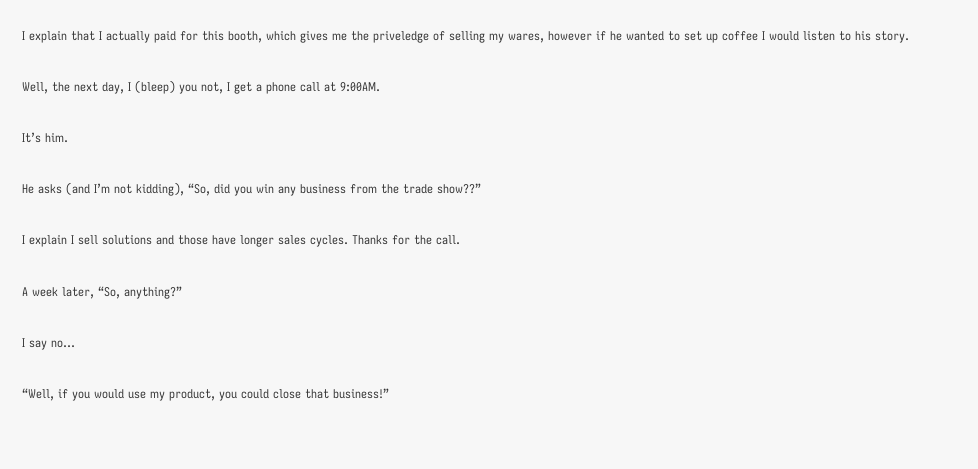I explain that I actually paid for this booth, which gives me the priveledge of selling my wares, however if he wanted to set up coffee I would listen to his story.

Well, the next day, I (bleep) you not, I get a phone call at 9:00AM.

It’s him.

He asks (and I’m not kidding), “So, did you win any business from the trade show??”

I explain I sell solutions and those have longer sales cycles. Thanks for the call.

A week later, “So, anything?”

I say no…

“Well, if you would use my product, you could close that business!”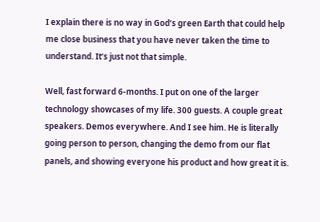I explain there is no way in God’s green Earth that could help me close business that you have never taken the time to understand. It’s just not that simple.

Well, fast forward 6-months. I put on one of the larger technology showcases of my life. 300 guests. A couple great speakers. Demos everywhere. And I see him. He is literally going person to person, changing the demo from our flat panels, and showing everyone his product and how great it is.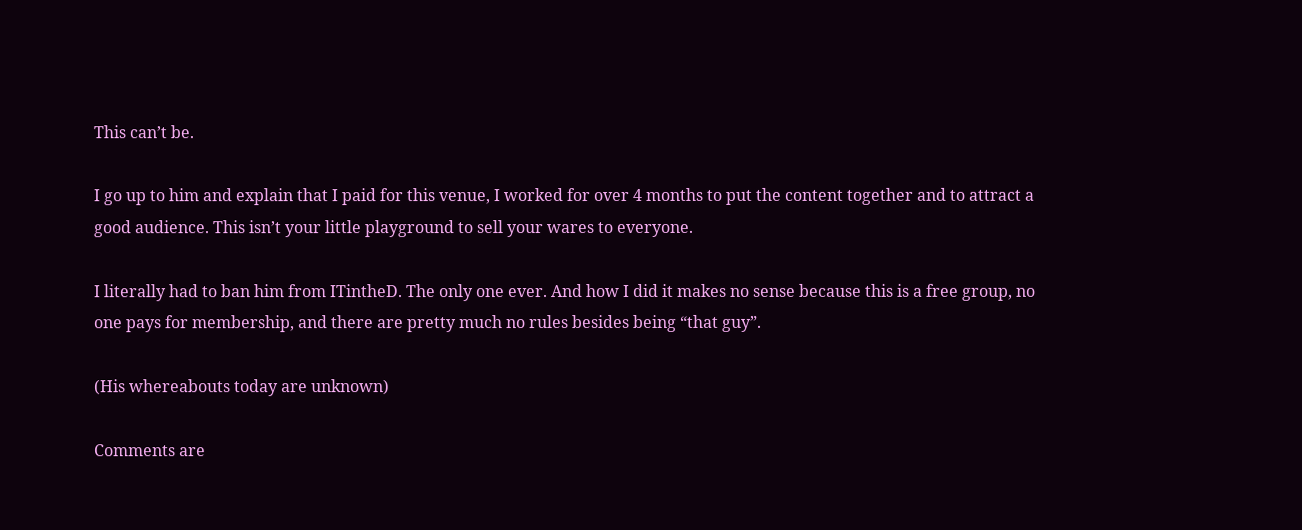This can’t be.

I go up to him and explain that I paid for this venue, I worked for over 4 months to put the content together and to attract a good audience. This isn’t your little playground to sell your wares to everyone.

I literally had to ban him from ITintheD. The only one ever. And how I did it makes no sense because this is a free group, no one pays for membership, and there are pretty much no rules besides being “that guy”.

(His whereabouts today are unknown)

Comments are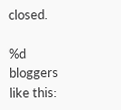closed.

%d bloggers like this: